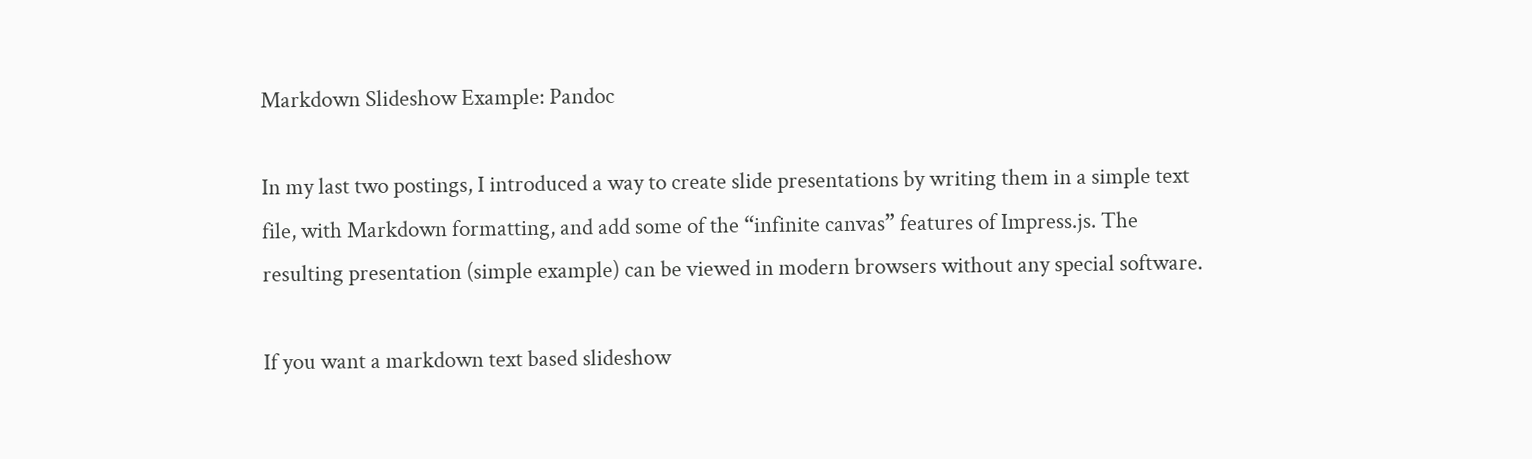Markdown Slideshow Example: Pandoc

In my last two postings, I introduced a way to create slide presentations by writing them in a simple text file, with Markdown formatting, and add some of the “infinite canvas” features of Impress.js. The resulting presentation (simple example) can be viewed in modern browsers without any special software.

If you want a markdown text based slideshow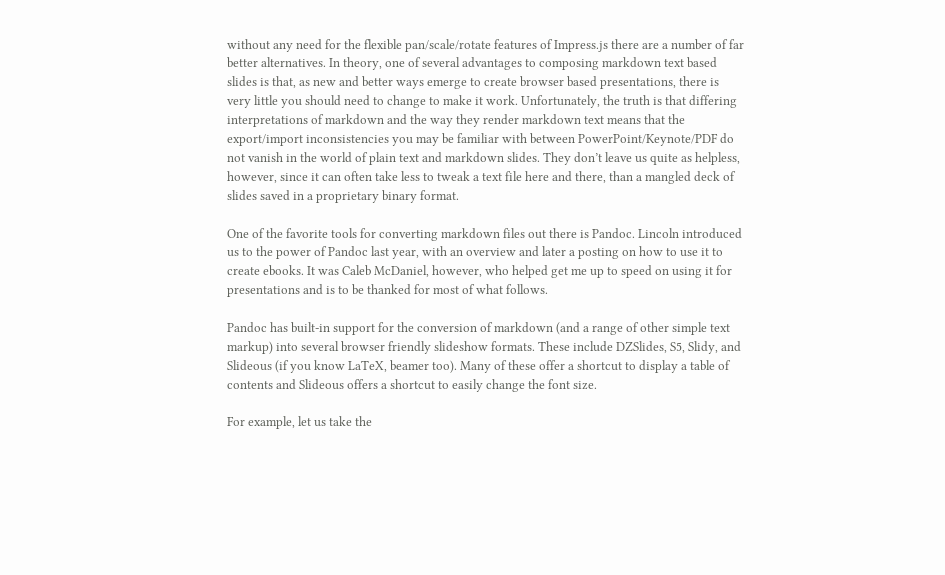without any need for the flexible pan/scale/rotate features of Impress.js there are a number of far better alternatives. In theory, one of several advantages to composing markdown text based slides is that, as new and better ways emerge to create browser based presentations, there is very little you should need to change to make it work. Unfortunately, the truth is that differing interpretations of markdown and the way they render markdown text means that the export/import inconsistencies you may be familiar with between PowerPoint/Keynote/PDF do not vanish in the world of plain text and markdown slides. They don’t leave us quite as helpless, however, since it can often take less to tweak a text file here and there, than a mangled deck of slides saved in a proprietary binary format.

One of the favorite tools for converting markdown files out there is Pandoc. Lincoln introduced us to the power of Pandoc last year, with an overview and later a posting on how to use it to create ebooks. It was Caleb McDaniel, however, who helped get me up to speed on using it for presentations and is to be thanked for most of what follows.

Pandoc has built-in support for the conversion of markdown (and a range of other simple text markup) into several browser friendly slideshow formats. These include DZSlides, S5, Slidy, and Slideous (if you know LaTeX, beamer too). Many of these offer a shortcut to display a table of contents and Slideous offers a shortcut to easily change the font size.

For example, let us take the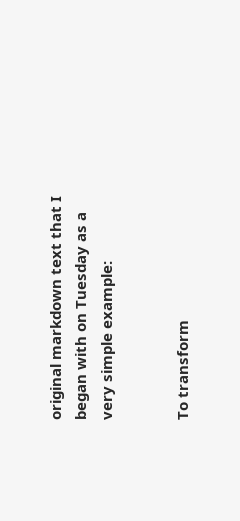original markdown text that I began with on Tuesday as a very simple example:


To transform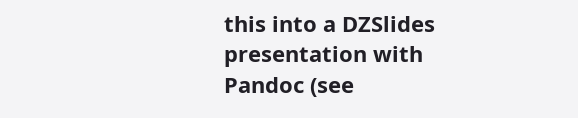this into a DZSlides presentation with Pandoc (see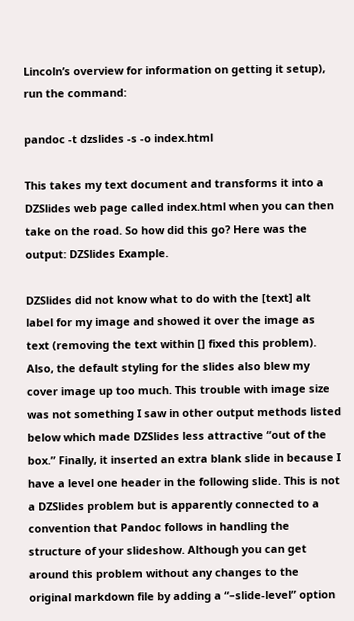Lincoln’s overview for information on getting it setup), run the command:

pandoc -t dzslides -s -o index.html

This takes my text document and transforms it into a DZSlides web page called index.html when you can then take on the road. So how did this go? Here was the output: DZSlides Example.

DZSlides did not know what to do with the [text] alt label for my image and showed it over the image as text (removing the text within [] fixed this problem). Also, the default styling for the slides also blew my cover image up too much. This trouble with image size was not something I saw in other output methods listed below which made DZSlides less attractive “out of the box.” Finally, it inserted an extra blank slide in because I have a level one header in the following slide. This is not a DZSlides problem but is apparently connected to a convention that Pandoc follows in handling the structure of your slideshow. Although you can get around this problem without any changes to the original markdown file by adding a “–slide-level” option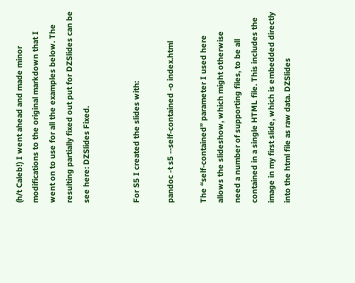(h/t Caleb!) I went ahead and made minor modifications to the original markdown that I went on to use for all the examples below. The resulting partially fixed out put for DZSlides can be see here: DZSlides Fixed.


For S5 I created the slides with:

pandoc -t s5 --self-contained -o index.html

The “self-contained” parameter I used here allows the slideshow, which might otherwise need a number of supporting files, to be all contained in a single HTML file. This includes the image in my first slide, which is embedded directly into the html file as raw data. DZSlides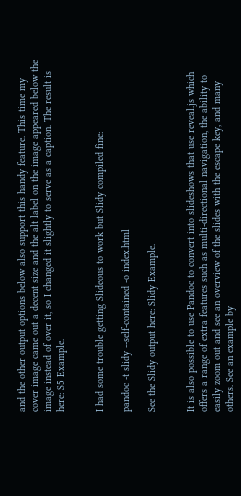and the other output options below also support this handy feature. This time my cover image came out a decent size and the alt label on the image appeared below the image instead of over it, so I changed it slightly to serve as a caption. The result is here: S5 Example.


I had some trouble getting Slideous to work but Slidy compiled fine:

pandoc -t slidy --self-contained -o index.html

See the Slidy output here: Slidy Example.


It is also possible to use Pandoc to convert into slideshows that use reveal.js which offers a range of extra features such as multi-directional navigation, the ability to easily zoom out and see an overview of the slides with the escape key, and many others. See an example by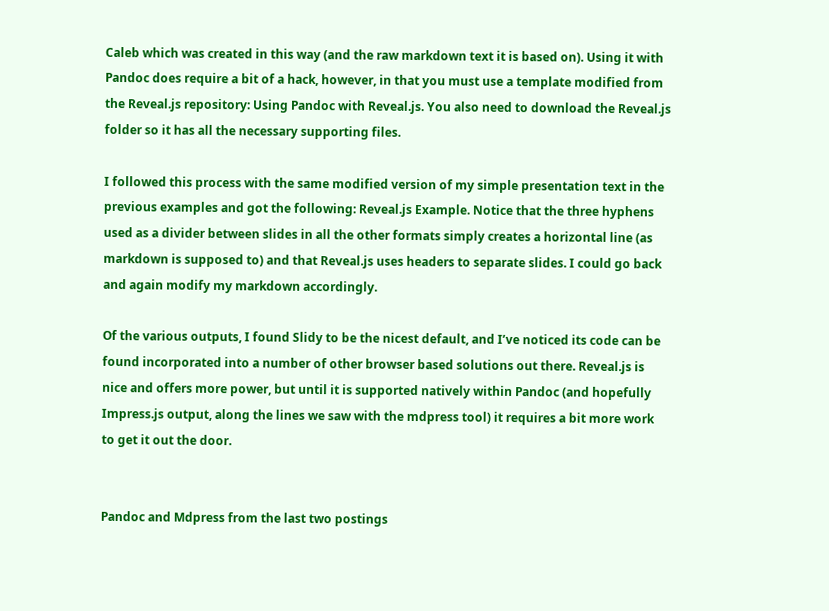Caleb which was created in this way (and the raw markdown text it is based on). Using it with Pandoc does require a bit of a hack, however, in that you must use a template modified from the Reveal.js repository: Using Pandoc with Reveal.js. You also need to download the Reveal.js folder so it has all the necessary supporting files.

I followed this process with the same modified version of my simple presentation text in the previous examples and got the following: Reveal.js Example. Notice that the three hyphens used as a divider between slides in all the other formats simply creates a horizontal line (as markdown is supposed to) and that Reveal.js uses headers to separate slides. I could go back and again modify my markdown accordingly.

Of the various outputs, I found Slidy to be the nicest default, and I’ve noticed its code can be found incorporated into a number of other browser based solutions out there. Reveal.js is nice and offers more power, but until it is supported natively within Pandoc (and hopefully Impress.js output, along the lines we saw with the mdpress tool) it requires a bit more work to get it out the door.


Pandoc and Mdpress from the last two postings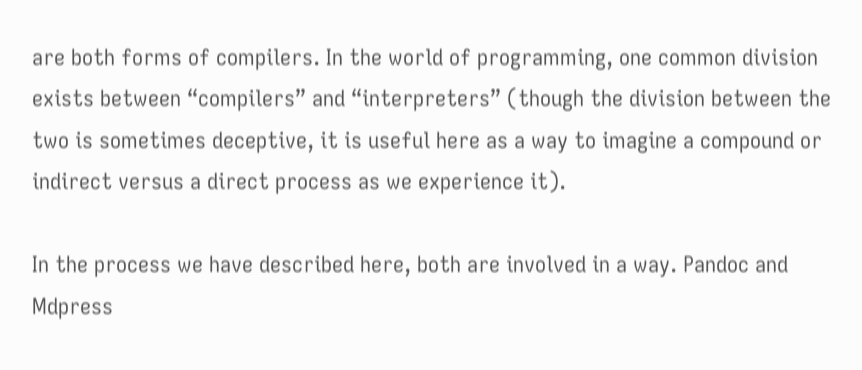are both forms of compilers. In the world of programming, one common division exists between “compilers” and “interpreters” (though the division between the two is sometimes deceptive, it is useful here as a way to imagine a compound or indirect versus a direct process as we experience it).

In the process we have described here, both are involved in a way. Pandoc and Mdpress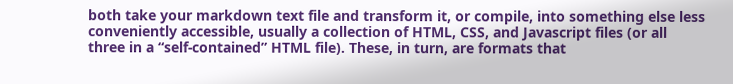both take your markdown text file and transform it, or compile, into something else less conveniently accessible, usually a collection of HTML, CSS, and Javascript files (or all three in a “self-contained” HTML file). These, in turn, are formats that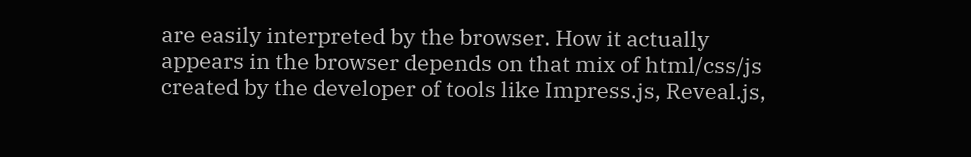are easily interpreted by the browser. How it actually appears in the browser depends on that mix of html/css/js created by the developer of tools like Impress.js, Reveal.js,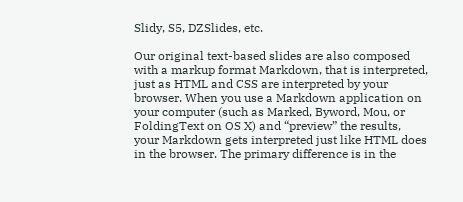Slidy, S5, DZSlides, etc.

Our original text-based slides are also composed with a markup format Markdown, that is interpreted, just as HTML and CSS are interpreted by your browser. When you use a Markdown application on your computer (such as Marked, Byword, Mou, or FoldingText on OS X) and “preview” the results, your Markdown gets interpreted just like HTML does in the browser. The primary difference is in the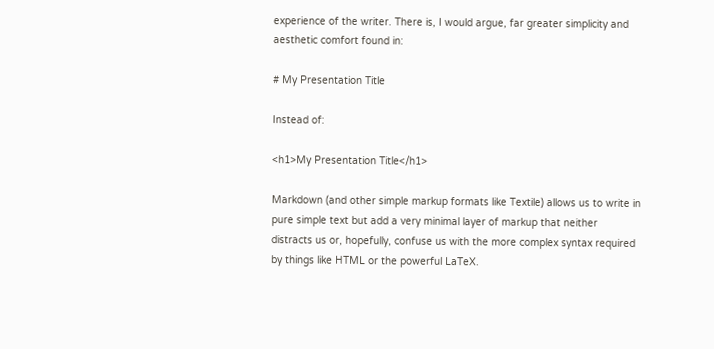experience of the writer. There is, I would argue, far greater simplicity and aesthetic comfort found in:

# My Presentation Title

Instead of:

<h1>My Presentation Title</h1>

Markdown (and other simple markup formats like Textile) allows us to write in pure simple text but add a very minimal layer of markup that neither distracts us or, hopefully, confuse us with the more complex syntax required by things like HTML or the powerful LaTeX.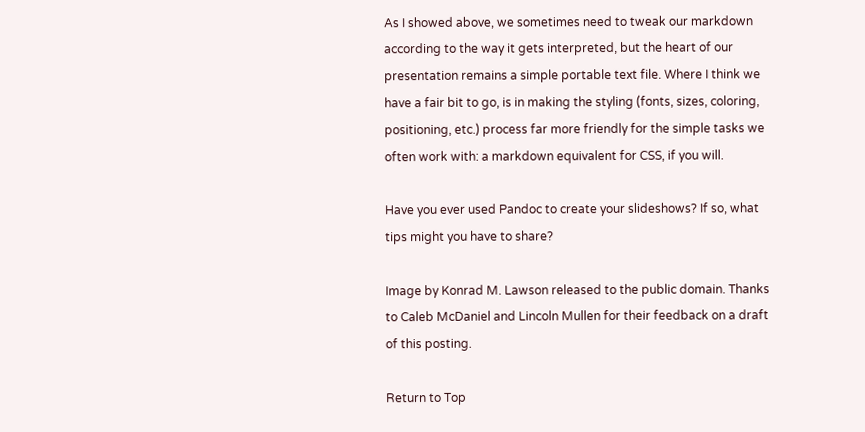As I showed above, we sometimes need to tweak our markdown according to the way it gets interpreted, but the heart of our presentation remains a simple portable text file. Where I think we have a fair bit to go, is in making the styling (fonts, sizes, coloring, positioning, etc.) process far more friendly for the simple tasks we often work with: a markdown equivalent for CSS, if you will.

Have you ever used Pandoc to create your slideshows? If so, what tips might you have to share?

Image by Konrad M. Lawson released to the public domain. Thanks to Caleb McDaniel and Lincoln Mullen for their feedback on a draft of this posting.

Return to Top